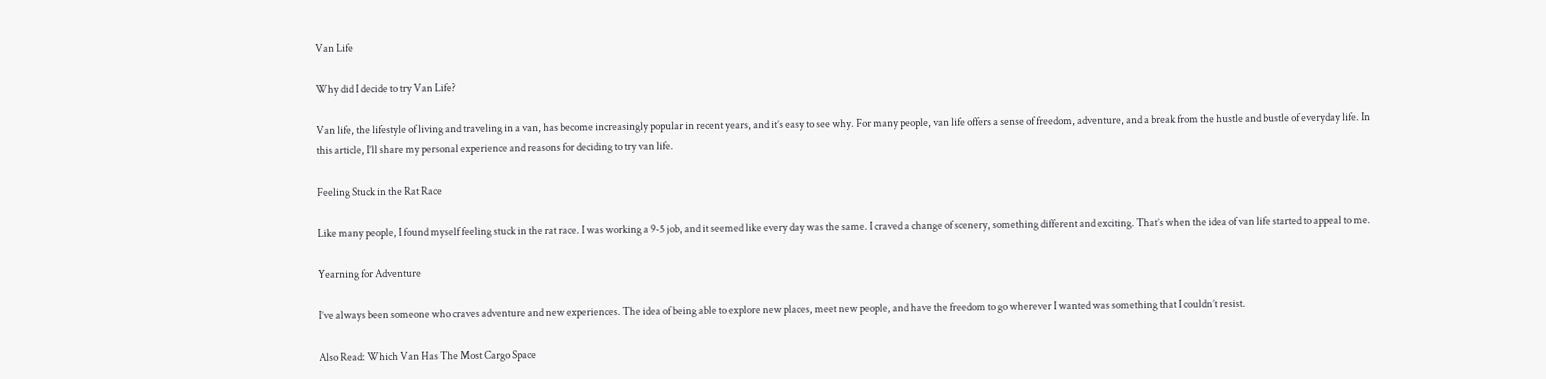Van Life

Why did I decide to try Van Life?

Van life, the lifestyle of living and traveling in a van, has become increasingly popular in recent years, and it’s easy to see why. For many people, van life offers a sense of freedom, adventure, and a break from the hustle and bustle of everyday life. In this article, I’ll share my personal experience and reasons for deciding to try van life.

Feeling Stuck in the Rat Race

Like many people, I found myself feeling stuck in the rat race. I was working a 9-5 job, and it seemed like every day was the same. I craved a change of scenery, something different and exciting. That’s when the idea of van life started to appeal to me.

Yearning for Adventure

I’ve always been someone who craves adventure and new experiences. The idea of being able to explore new places, meet new people, and have the freedom to go wherever I wanted was something that I couldn’t resist.

Also Read: Which Van Has The Most Cargo Space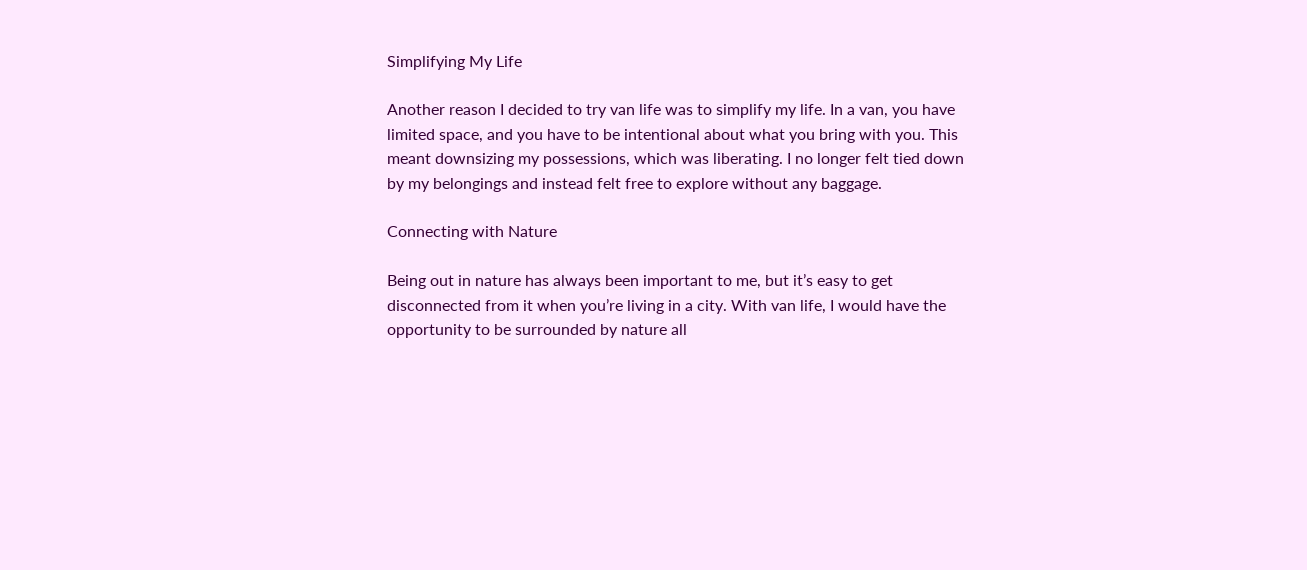Simplifying My Life

Another reason I decided to try van life was to simplify my life. In a van, you have limited space, and you have to be intentional about what you bring with you. This meant downsizing my possessions, which was liberating. I no longer felt tied down by my belongings and instead felt free to explore without any baggage.

Connecting with Nature

Being out in nature has always been important to me, but it’s easy to get disconnected from it when you’re living in a city. With van life, I would have the opportunity to be surrounded by nature all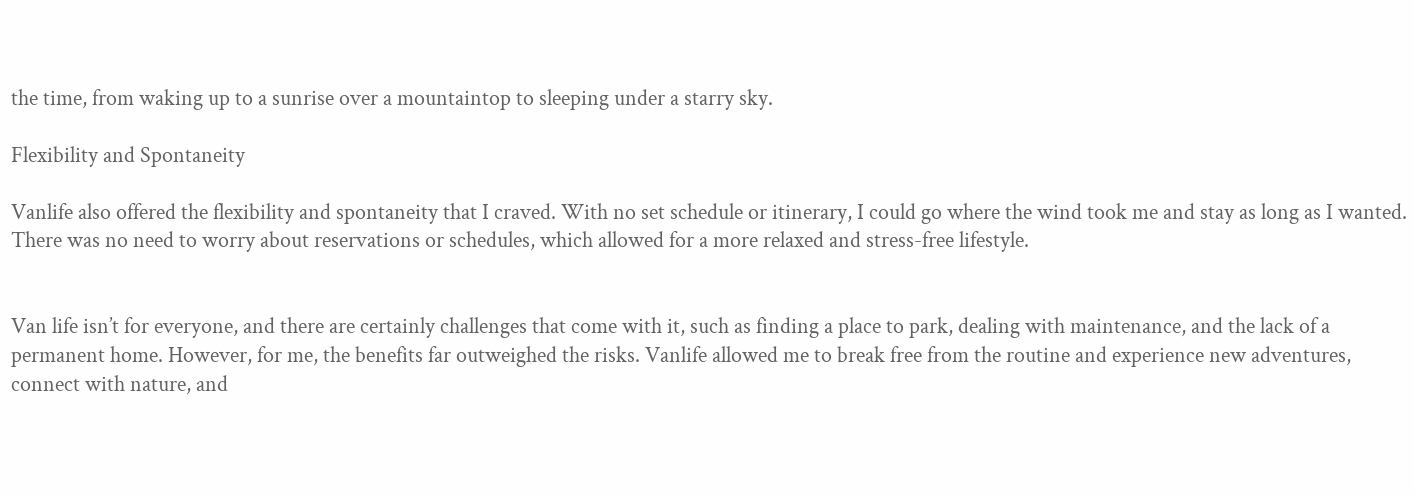the time, from waking up to a sunrise over a mountaintop to sleeping under a starry sky.

Flexibility and Spontaneity

Vanlife also offered the flexibility and spontaneity that I craved. With no set schedule or itinerary, I could go where the wind took me and stay as long as I wanted. There was no need to worry about reservations or schedules, which allowed for a more relaxed and stress-free lifestyle.


Van life isn’t for everyone, and there are certainly challenges that come with it, such as finding a place to park, dealing with maintenance, and the lack of a permanent home. However, for me, the benefits far outweighed the risks. Vanlife allowed me to break free from the routine and experience new adventures, connect with nature, and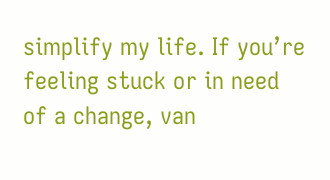simplify my life. If you’re feeling stuck or in need of a change, van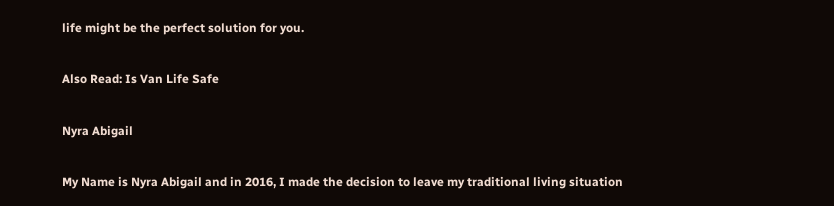life might be the perfect solution for you.

Also Read: Is Van Life Safe

Nyra Abigail

My Name is Nyra Abigail and in 2016, I made the decision to leave my traditional living situation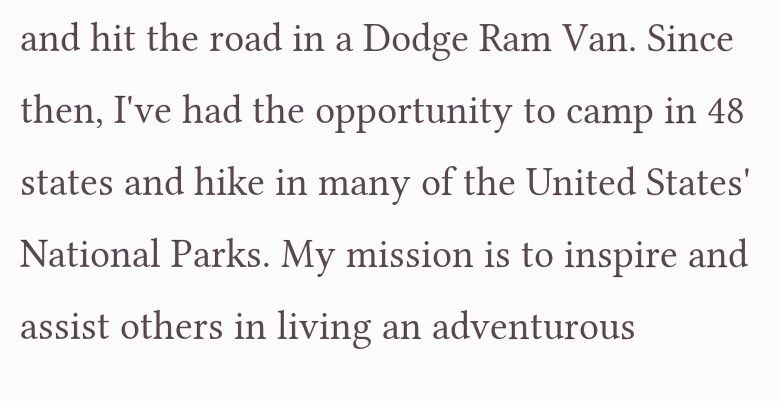and hit the road in a Dodge Ram Van. Since then, I've had the opportunity to camp in 48 states and hike in many of the United States' National Parks. My mission is to inspire and assist others in living an adventurous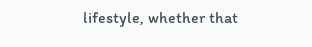lifestyle, whether that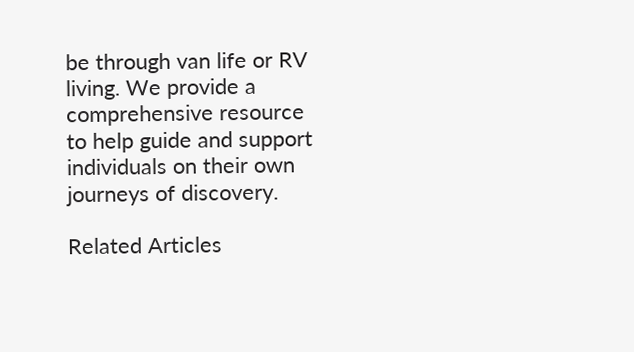be through van life or RV living. We provide a comprehensive resource to help guide and support individuals on their own journeys of discovery.

Related Articles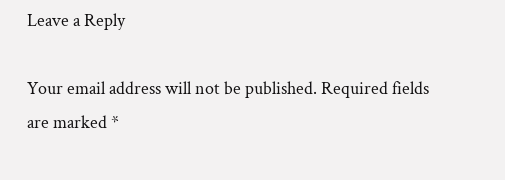Leave a Reply

Your email address will not be published. Required fields are marked *